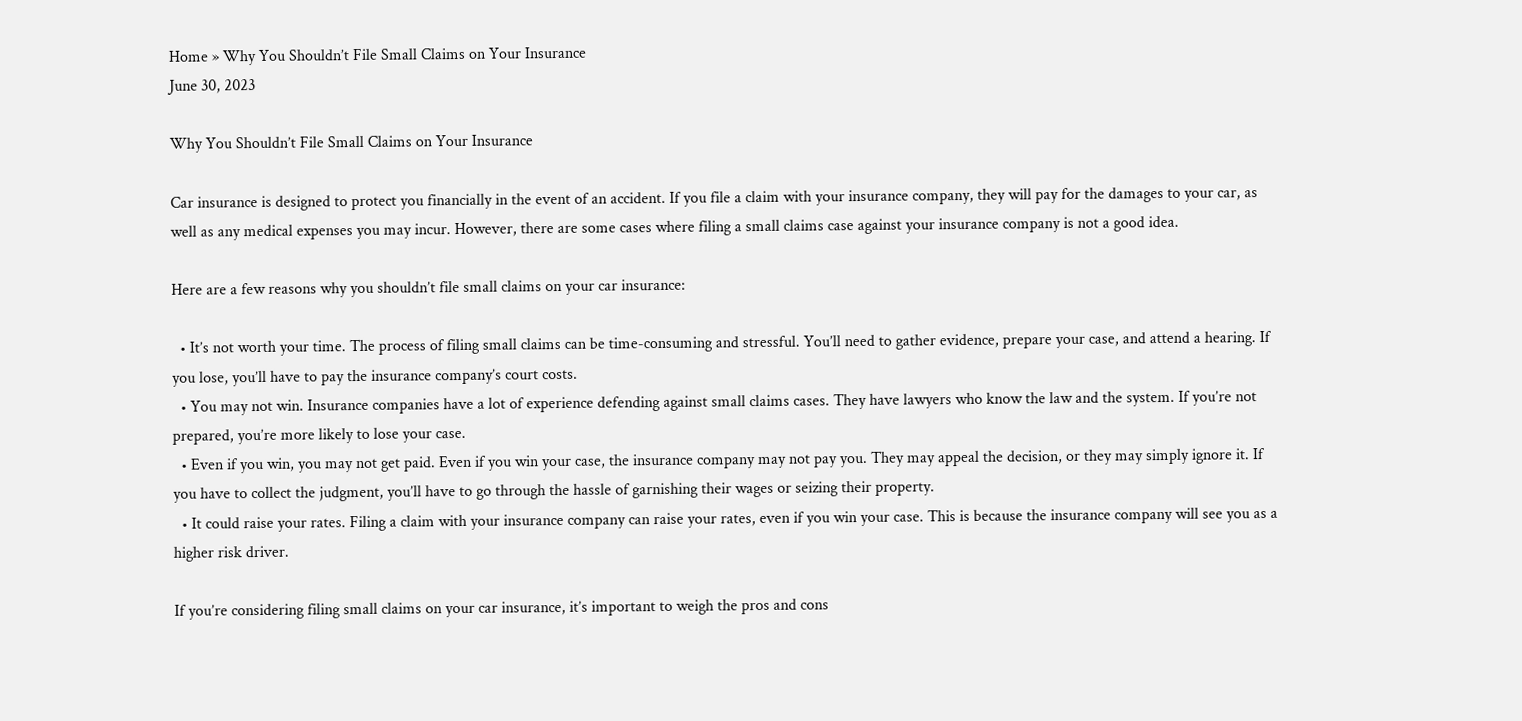Home » Why You Shouldn’t File Small Claims on Your Insurance
June 30, 2023

Why You Shouldn’t File Small Claims on Your Insurance

Car insurance is designed to protect you financially in the event of an accident. If you file a claim with your insurance company, they will pay for the damages to your car, as well as any medical expenses you may incur. However, there are some cases where filing a small claims case against your insurance company is not a good idea.

Here are a few reasons why you shouldn’t file small claims on your car insurance:

  • It’s not worth your time. The process of filing small claims can be time-consuming and stressful. You’ll need to gather evidence, prepare your case, and attend a hearing. If you lose, you’ll have to pay the insurance company’s court costs.
  • You may not win. Insurance companies have a lot of experience defending against small claims cases. They have lawyers who know the law and the system. If you’re not prepared, you’re more likely to lose your case.
  • Even if you win, you may not get paid. Even if you win your case, the insurance company may not pay you. They may appeal the decision, or they may simply ignore it. If you have to collect the judgment, you’ll have to go through the hassle of garnishing their wages or seizing their property.
  • It could raise your rates. Filing a claim with your insurance company can raise your rates, even if you win your case. This is because the insurance company will see you as a higher risk driver.

If you’re considering filing small claims on your car insurance, it’s important to weigh the pros and cons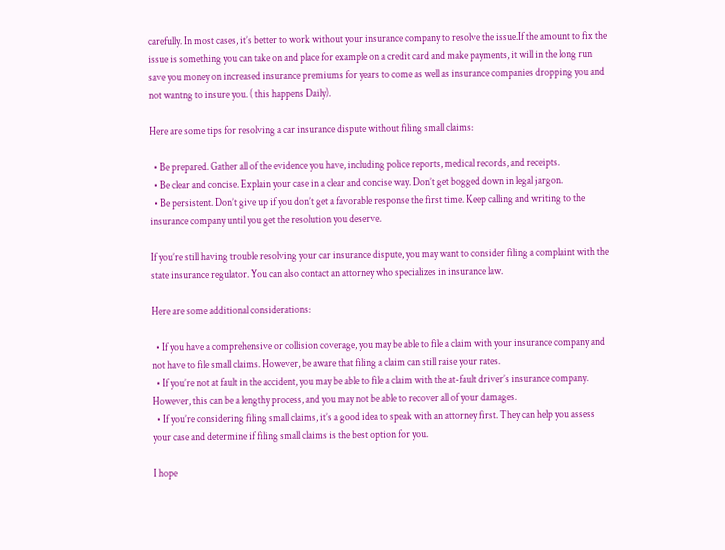carefully. In most cases, it’s better to work without your insurance company to resolve the issue.If the amount to fix the issue is something you can take on and place for example on a credit card and make payments, it will in the long run save you money on increased insurance premiums for years to come as well as insurance companies dropping you and not wantng to insure you. ( this happens Daily).

Here are some tips for resolving a car insurance dispute without filing small claims:

  • Be prepared. Gather all of the evidence you have, including police reports, medical records, and receipts.
  • Be clear and concise. Explain your case in a clear and concise way. Don’t get bogged down in legal jargon.
  • Be persistent. Don’t give up if you don’t get a favorable response the first time. Keep calling and writing to the insurance company until you get the resolution you deserve.

If you’re still having trouble resolving your car insurance dispute, you may want to consider filing a complaint with the state insurance regulator. You can also contact an attorney who specializes in insurance law.

Here are some additional considerations:

  • If you have a comprehensive or collision coverage, you may be able to file a claim with your insurance company and not have to file small claims. However, be aware that filing a claim can still raise your rates.
  • If you’re not at fault in the accident, you may be able to file a claim with the at-fault driver’s insurance company. However, this can be a lengthy process, and you may not be able to recover all of your damages.
  • If you’re considering filing small claims, it’s a good idea to speak with an attorney first. They can help you assess your case and determine if filing small claims is the best option for you.

I hope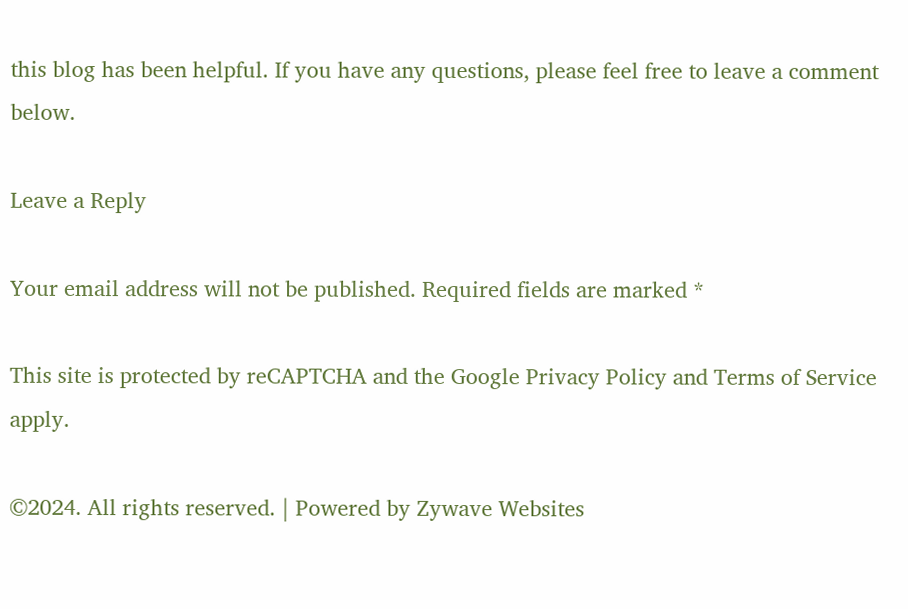this blog has been helpful. If you have any questions, please feel free to leave a comment below.

Leave a Reply

Your email address will not be published. Required fields are marked *

This site is protected by reCAPTCHA and the Google Privacy Policy and Terms of Service apply.

©2024. All rights reserved. | Powered by Zywave Websites